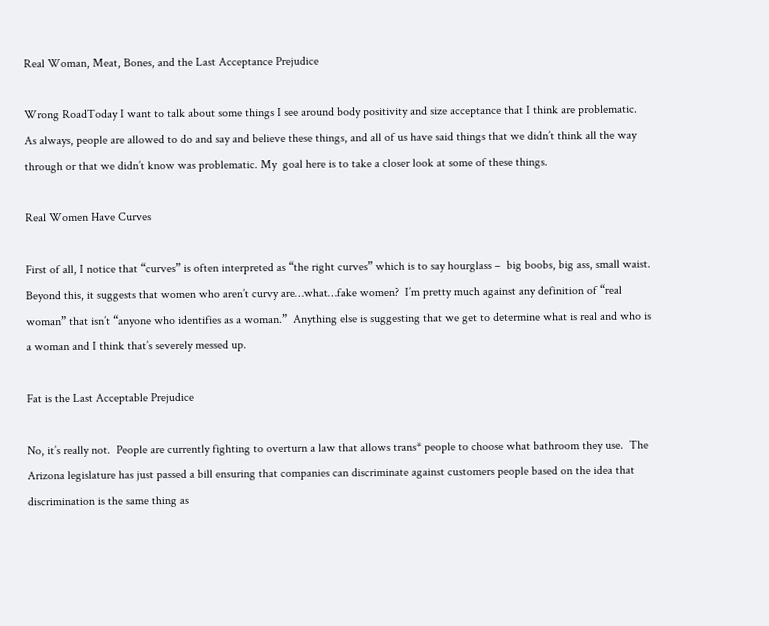Real Woman, Meat, Bones, and the Last Acceptance Prejudice

Wrong RoadToday I want to talk about some things I see around body positivity and size acceptance that I think are problematic.  As always, people are allowed to do and say and believe these things, and all of us have said things that we didn’t think all the way through or that we didn’t know was problematic. My  goal here is to take a closer look at some of these things.

Real Women Have Curves

First of all, I notice that “curves” is often interpreted as “the right curves” which is to say hourglass –  big boobs, big ass, small waist. Beyond this, it suggests that women who aren’t curvy are…what…fake women?  I’m pretty much against any definition of “real woman” that isn’t “anyone who identifies as a woman.”  Anything else is suggesting that we get to determine what is real and who is a woman and I think that’s severely messed up.

Fat is the Last Acceptable Prejudice

No, it’s really not.  People are currently fighting to overturn a law that allows trans* people to choose what bathroom they use.  The Arizona legislature has just passed a bill ensuring that companies can discriminate against customers people based on the idea that discrimination is the same thing as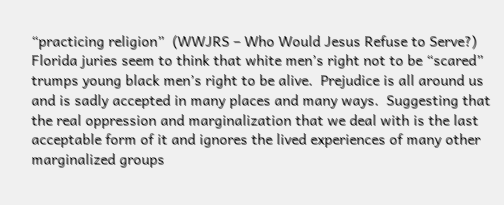“practicing religion”  (WWJRS – Who Would Jesus Refuse to Serve?)  Florida juries seem to think that white men’s right not to be “scared” trumps young black men’s right to be alive.  Prejudice is all around us and is sadly accepted in many places and many ways.  Suggesting that the real oppression and marginalization that we deal with is the last acceptable form of it and ignores the lived experiences of many other marginalized groups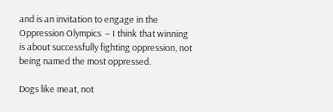and is an invitation to engage in the Oppression Olympics  – I think that winning is about successfully fighting oppression, not being named the most oppressed.

Dogs like meat, not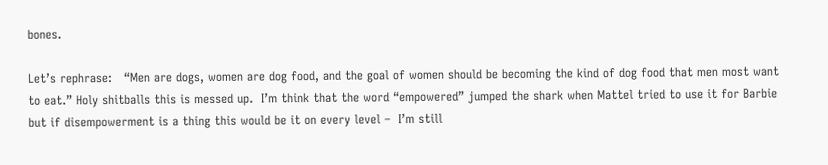bones.

Let’s rephrase:   “Men are dogs, women are dog food, and the goal of women should be becoming the kind of dog food that men most want to eat.” Holy shitballs this is messed up.  I’m think that the word “empowered” jumped the shark when Mattel tried to use it for Barbie  but if disempowerment is a thing this would be it on every level –  I’m still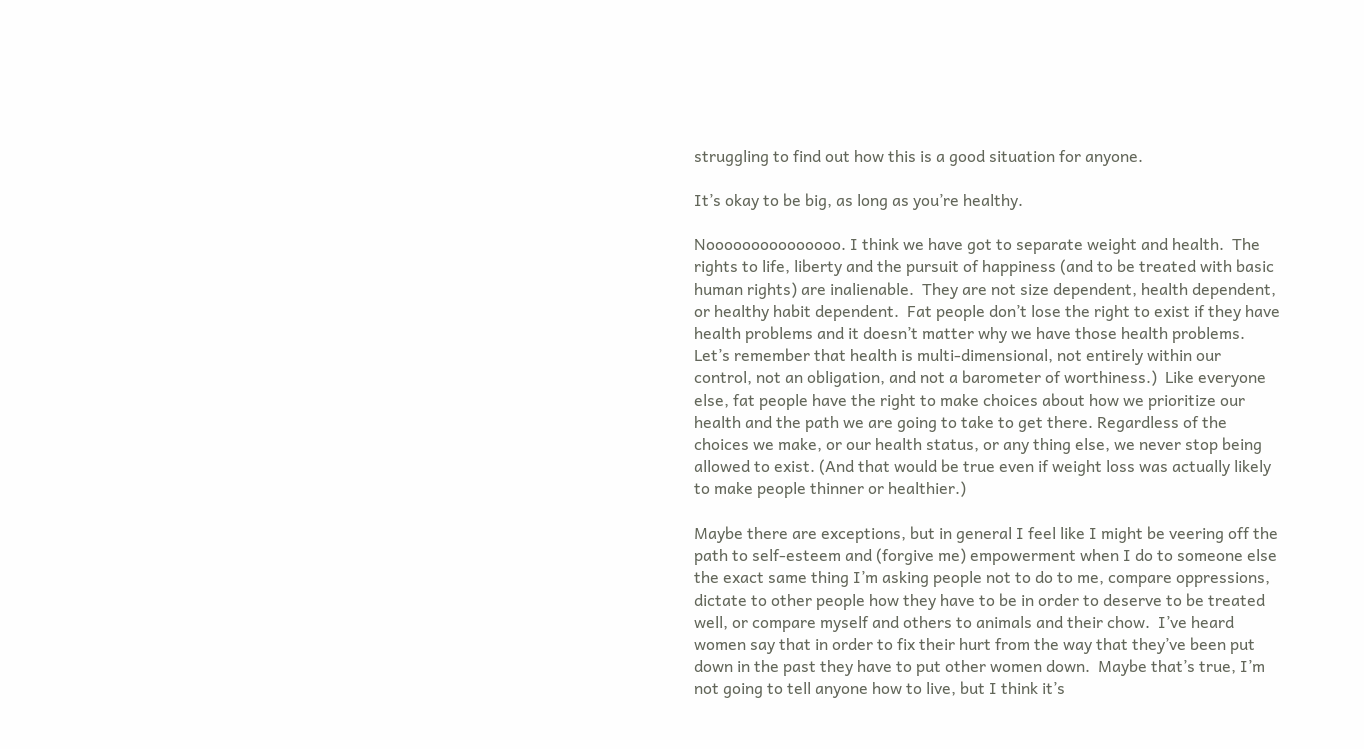struggling to find out how this is a good situation for anyone.

It’s okay to be big, as long as you’re healthy.

Nooooooooooooooo. I think we have got to separate weight and health.  The rights to life, liberty and the pursuit of happiness (and to be treated with basic human rights) are inalienable.  They are not size dependent, health dependent, or healthy habit dependent.  Fat people don’t lose the right to exist if they have health problems and it doesn’t matter why we have those health problems. Let’s remember that health is multi-dimensional, not entirely within our control, not an obligation, and not a barometer of worthiness.)  Like everyone else, fat people have the right to make choices about how we prioritize our health and the path we are going to take to get there. Regardless of the choices we make, or our health status, or any thing else, we never stop being allowed to exist. (And that would be true even if weight loss was actually likely to make people thinner or healthier.)

Maybe there are exceptions, but in general I feel like I might be veering off the path to self-esteem and (forgive me) empowerment when I do to someone else the exact same thing I’m asking people not to do to me, compare oppressions, dictate to other people how they have to be in order to deserve to be treated well, or compare myself and others to animals and their chow.  I’ve heard women say that in order to fix their hurt from the way that they’ve been put down in the past they have to put other women down.  Maybe that’s true, I’m not going to tell anyone how to live, but I think it’s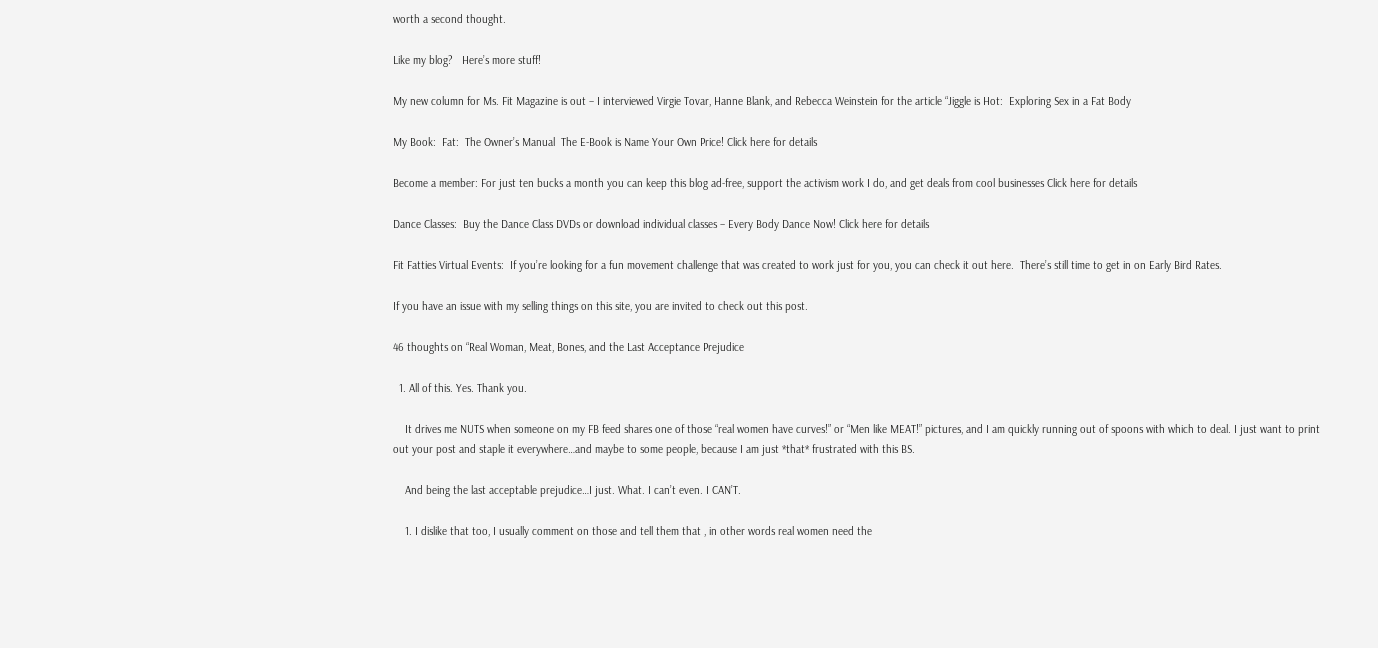worth a second thought.

Like my blog?   Here’s more stuff!

My new column for Ms. Fit Magazine is out – I interviewed Virgie Tovar, Hanne Blank, and Rebecca Weinstein for the article “Jiggle is Hot:  Exploring Sex in a Fat Body

My Book:  Fat:  The Owner’s Manual  The E-Book is Name Your Own Price! Click here for details

Become a member: For just ten bucks a month you can keep this blog ad-free, support the activism work I do, and get deals from cool businesses Click here for details

Dance Classes:  Buy the Dance Class DVDs or download individual classes – Every Body Dance Now! Click here for details

Fit Fatties Virtual Events:  If you’re looking for a fun movement challenge that was created to work just for you, you can check it out here.  There’s still time to get in on Early Bird Rates.

If you have an issue with my selling things on this site, you are invited to check out this post.

46 thoughts on “Real Woman, Meat, Bones, and the Last Acceptance Prejudice

  1. All of this. Yes. Thank you.

    It drives me NUTS when someone on my FB feed shares one of those “real women have curves!” or “Men like MEAT!” pictures, and I am quickly running out of spoons with which to deal. I just want to print out your post and staple it everywhere…and maybe to some people, because I am just *that* frustrated with this BS.

    And being the last acceptable prejudice…I just. What. I can’t even. I CAN’T.

    1. I dislike that too, I usually comment on those and tell them that , in other words real women need the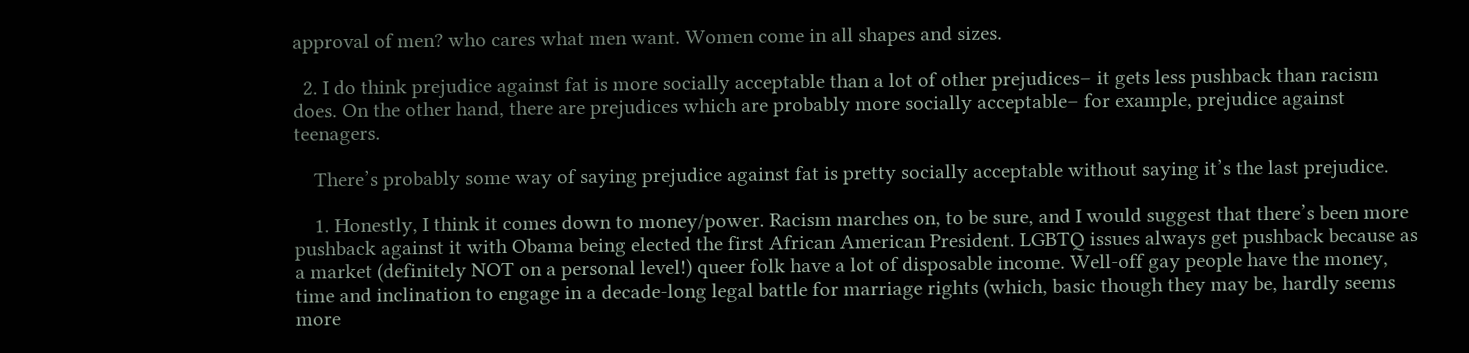approval of men? who cares what men want. Women come in all shapes and sizes.

  2. I do think prejudice against fat is more socially acceptable than a lot of other prejudices– it gets less pushback than racism does. On the other hand, there are prejudices which are probably more socially acceptable– for example, prejudice against teenagers.

    There’s probably some way of saying prejudice against fat is pretty socially acceptable without saying it’s the last prejudice.

    1. Honestly, I think it comes down to money/power. Racism marches on, to be sure, and I would suggest that there’s been more pushback against it with Obama being elected the first African American President. LGBTQ issues always get pushback because as a market (definitely NOT on a personal level!) queer folk have a lot of disposable income. Well-off gay people have the money, time and inclination to engage in a decade-long legal battle for marriage rights (which, basic though they may be, hardly seems more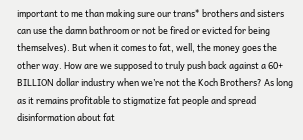important to me than making sure our trans* brothers and sisters can use the damn bathroom or not be fired or evicted for being themselves). But when it comes to fat, well, the money goes the other way. How are we supposed to truly push back against a 60+ BILLION dollar industry when we’re not the Koch Brothers? As long as it remains profitable to stigmatize fat people and spread disinformation about fat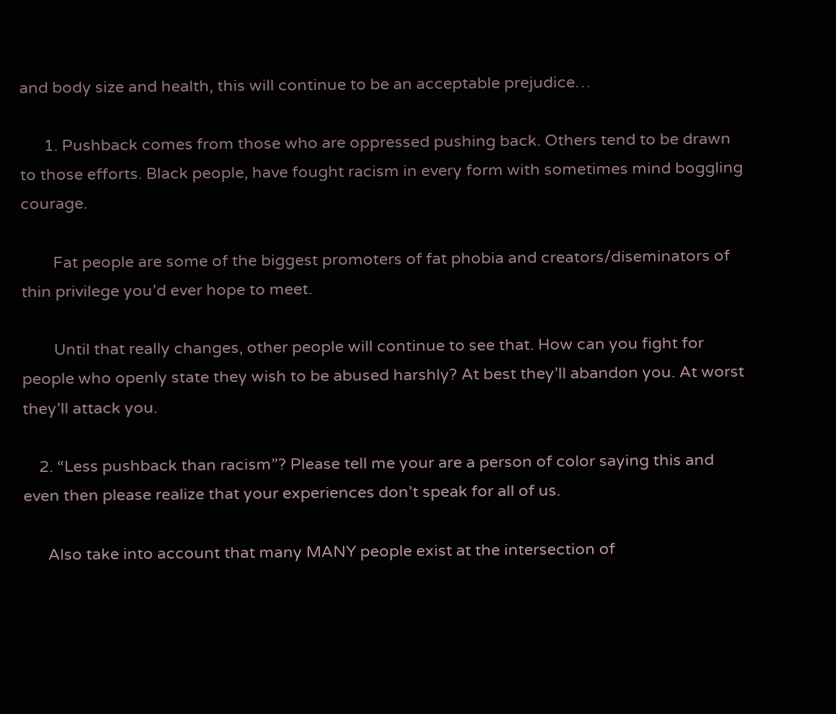and body size and health, this will continue to be an acceptable prejudice…

      1. Pushback comes from those who are oppressed pushing back. Others tend to be drawn to those efforts. Black people, have fought racism in every form with sometimes mind boggling courage.

        Fat people are some of the biggest promoters of fat phobia and creators/diseminators of thin privilege you’d ever hope to meet.

        Until that really changes, other people will continue to see that. How can you fight for people who openly state they wish to be abused harshly? At best they’ll abandon you. At worst they’ll attack you.

    2. “Less pushback than racism”? Please tell me your are a person of color saying this and even then please realize that your experiences don’t speak for all of us.

      Also take into account that many MANY people exist at the intersection of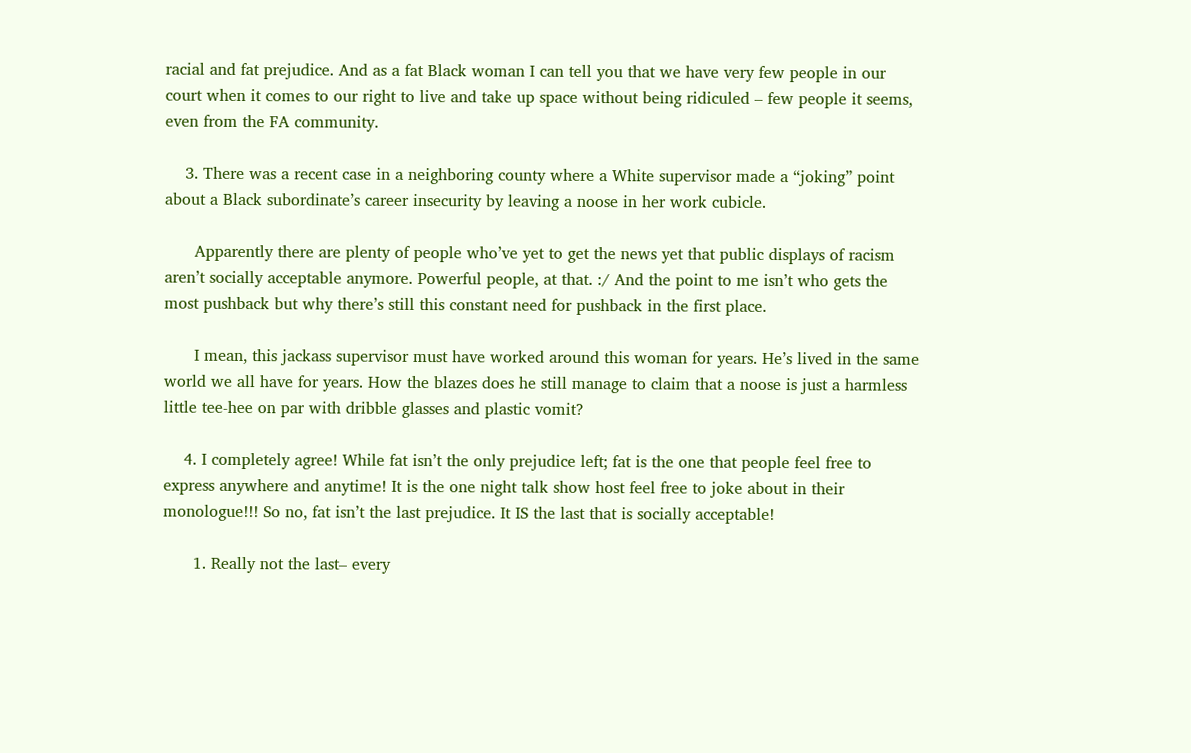racial and fat prejudice. And as a fat Black woman I can tell you that we have very few people in our court when it comes to our right to live and take up space without being ridiculed – few people it seems, even from the FA community.

    3. There was a recent case in a neighboring county where a White supervisor made a “joking” point about a Black subordinate’s career insecurity by leaving a noose in her work cubicle.

      Apparently there are plenty of people who’ve yet to get the news yet that public displays of racism aren’t socially acceptable anymore. Powerful people, at that. :/ And the point to me isn’t who gets the most pushback but why there’s still this constant need for pushback in the first place.

      I mean, this jackass supervisor must have worked around this woman for years. He’s lived in the same world we all have for years. How the blazes does he still manage to claim that a noose is just a harmless little tee-hee on par with dribble glasses and plastic vomit?

    4. I completely agree! While fat isn’t the only prejudice left; fat is the one that people feel free to express anywhere and anytime! It is the one night talk show host feel free to joke about in their monologue!!! So no, fat isn’t the last prejudice. It IS the last that is socially acceptable!

      1. Really not the last– every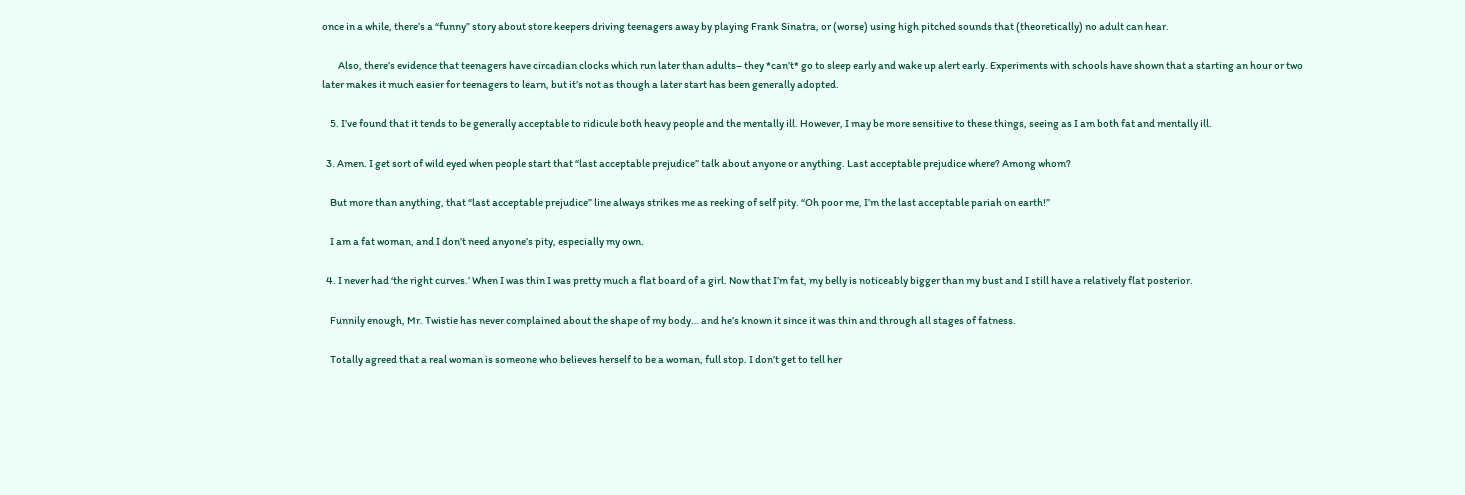once in a while, there’s a “funny” story about store keepers driving teenagers away by playing Frank Sinatra, or (worse) using high pitched sounds that (theoretically) no adult can hear.

        Also, there’s evidence that teenagers have circadian clocks which run later than adults– they *can’t* go to sleep early and wake up alert early. Experiments with schools have shown that a starting an hour or two later makes it much easier for teenagers to learn, but it’s not as though a later start has been generally adopted.

    5. I’ve found that it tends to be generally acceptable to ridicule both heavy people and the mentally ill. However, I may be more sensitive to these things, seeing as I am both fat and mentally ill.

  3. Amen. I get sort of wild eyed when people start that “last acceptable prejudice” talk about anyone or anything. Last acceptable prejudice where? Among whom?

    But more than anything, that “last acceptable prejudice” line always strikes me as reeking of self pity. “Oh poor me, I’m the last acceptable pariah on earth!”

    I am a fat woman, and I don’t need anyone’s pity, especially my own.

  4. I never had ‘the right curves.’ When I was thin I was pretty much a flat board of a girl. Now that I’m fat, my belly is noticeably bigger than my bust and I still have a relatively flat posterior.

    Funnily enough, Mr. Twistie has never complained about the shape of my body… and he’s known it since it was thin and through all stages of fatness.

    Totally agreed that a real woman is someone who believes herself to be a woman, full stop. I don’t get to tell her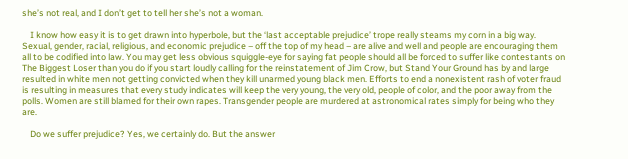she’s not real, and I don’t get to tell her she’s not a woman.

    I know how easy it is to get drawn into hyperbole, but the ‘last acceptable prejudice’ trope really steams my corn in a big way. Sexual, gender, racial, religious, and economic prejudice – off the top of my head – are alive and well and people are encouraging them all to be codified into law. You may get less obvious squiggle-eye for saying fat people should all be forced to suffer like contestants on The Biggest Loser than you do if you start loudly calling for the reinstatement of Jim Crow, but Stand Your Ground has by and large resulted in white men not getting convicted when they kill unarmed young black men. Efforts to end a nonexistent rash of voter fraud is resulting in measures that every study indicates will keep the very young, the very old, people of color, and the poor away from the polls. Women are still blamed for their own rapes. Transgender people are murdered at astronomical rates simply for being who they are.

    Do we suffer prejudice? Yes, we certainly do. But the answer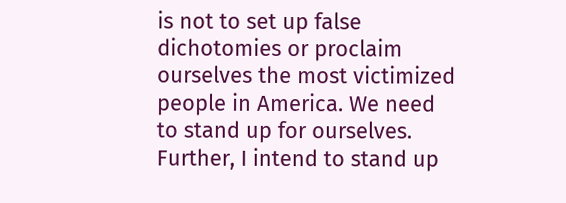is not to set up false dichotomies or proclaim ourselves the most victimized people in America. We need to stand up for ourselves. Further, I intend to stand up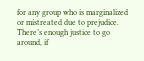for any group who is marginalized or mistreated due to prejudice. There’s enough justice to go around, if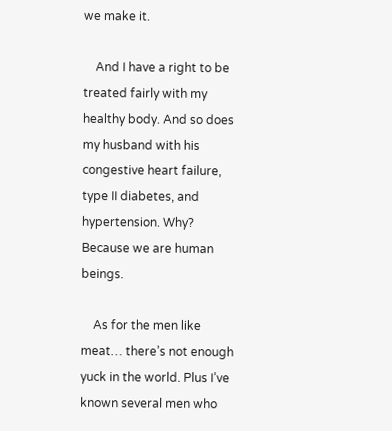we make it.

    And I have a right to be treated fairly with my healthy body. And so does my husband with his congestive heart failure, type II diabetes, and hypertension. Why? Because we are human beings.

    As for the men like meat… there’s not enough yuck in the world. Plus I’ve known several men who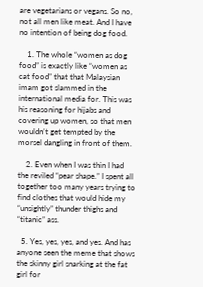are vegetarians or vegans. So no, not all men like meat. And I have no intention of being dog food.

    1. The whole “women as dog food” is exactly like “women as cat food” that that Malaysian imam got slammed in the international media for. This was his reasoning for hijabs and covering up women, so that men wouldn’t get tempted by the morsel dangling in front of them.

    2. Even when I was thin I had the reviled “pear shape.” I spent all together too many years trying to find clothes that would hide my “unsightly” thunder thighs and “titanic” ass.

  5. Yes, yes, yes, and yes. And has anyone seen the meme that shows the skinny girl snarking at the fat girl for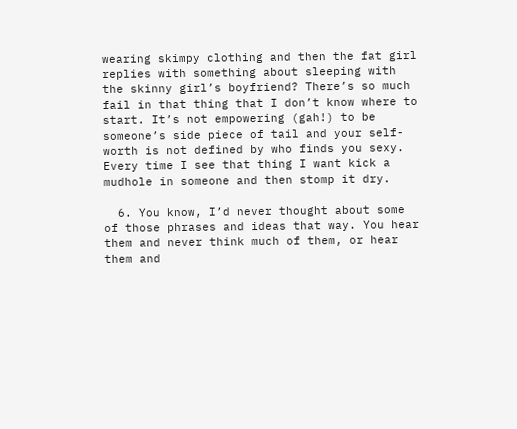wearing skimpy clothing and then the fat girl replies with something about sleeping with the skinny girl’s boyfriend? There’s so much fail in that thing that I don’t know where to start. It’s not empowering (gah!) to be someone’s side piece of tail and your self-worth is not defined by who finds you sexy. Every time I see that thing I want kick a mudhole in someone and then stomp it dry.

  6. You know, I’d never thought about some of those phrases and ideas that way. You hear them and never think much of them, or hear them and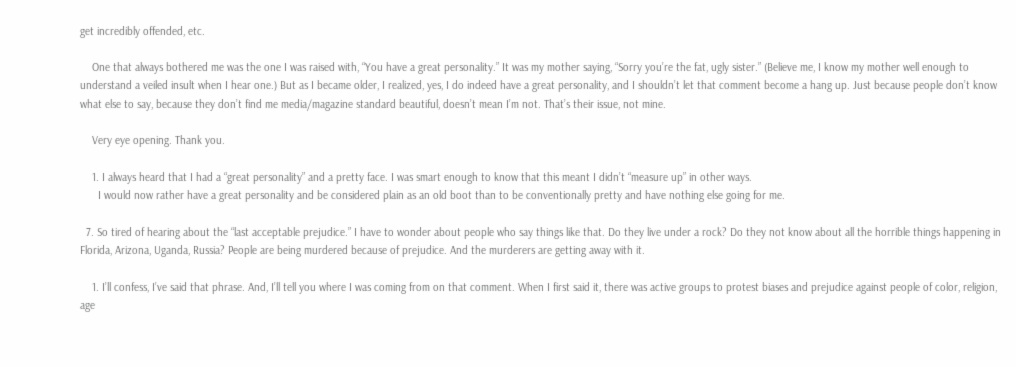get incredibly offended, etc.

    One that always bothered me was the one I was raised with, “You have a great personality.” It was my mother saying, “Sorry you’re the fat, ugly sister.” (Believe me, I know my mother well enough to understand a veiled insult when I hear one.) But as I became older, I realized, yes, I do indeed have a great personality, and I shouldn’t let that comment become a hang up. Just because people don’t know what else to say, because they don’t find me media/magazine standard beautiful, doesn’t mean I’m not. That’s their issue, not mine.

    Very eye opening. Thank you.

    1. I always heard that I had a “great personality” and a pretty face. I was smart enough to know that this meant I didn’t “measure up” in other ways.
      I would now rather have a great personality and be considered plain as an old boot than to be conventionally pretty and have nothing else going for me.

  7. So tired of hearing about the “last acceptable prejudice.” I have to wonder about people who say things like that. Do they live under a rock? Do they not know about all the horrible things happening in Florida, Arizona, Uganda, Russia? People are being murdered because of prejudice. And the murderers are getting away with it.

    1. I’ll confess, I’ve said that phrase. And, I’ll tell you where I was coming from on that comment. When I first said it, there was active groups to protest biases and prejudice against people of color, religion, age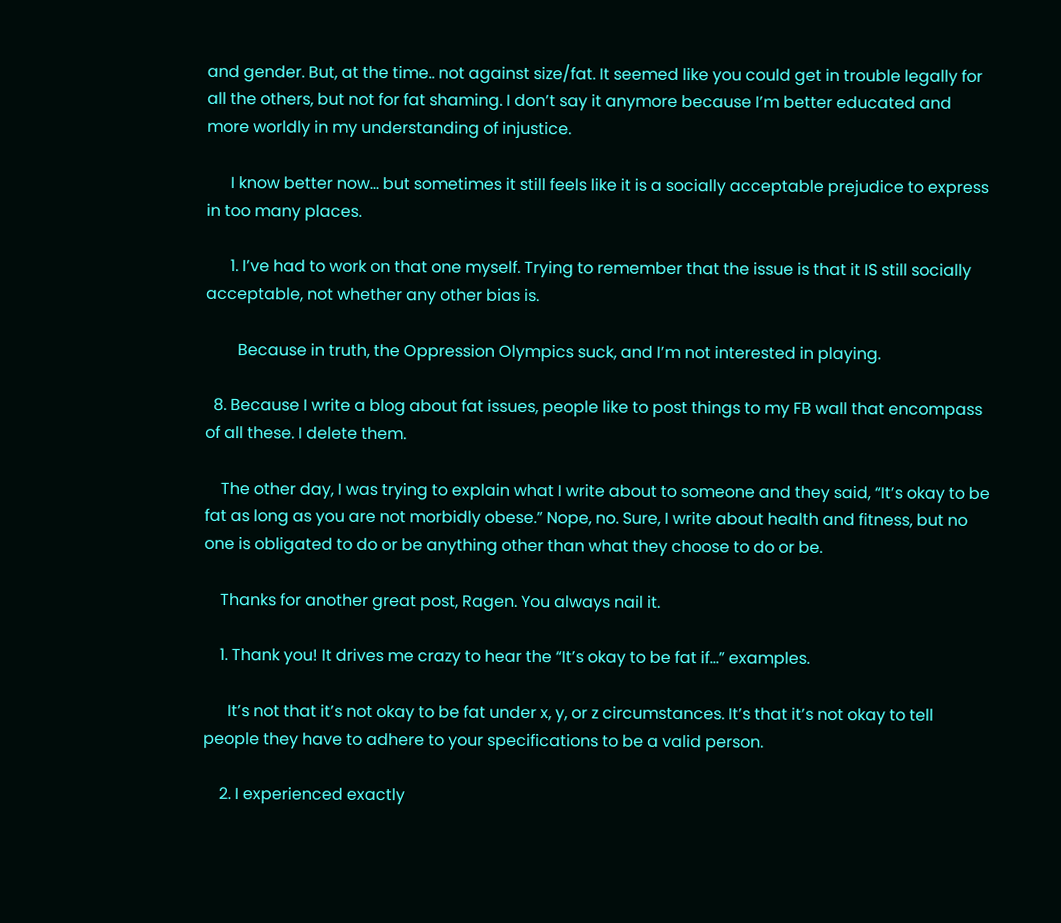and gender. But, at the time.. not against size/fat. It seemed like you could get in trouble legally for all the others, but not for fat shaming. I don’t say it anymore because I’m better educated and more worldly in my understanding of injustice.

      I know better now… but sometimes it still feels like it is a socially acceptable prejudice to express in too many places.

      1. I’ve had to work on that one myself. Trying to remember that the issue is that it IS still socially acceptable, not whether any other bias is.

        Because in truth, the Oppression Olympics suck, and I’m not interested in playing.

  8. Because I write a blog about fat issues, people like to post things to my FB wall that encompass of all these. I delete them.

    The other day, I was trying to explain what I write about to someone and they said, “It’s okay to be fat as long as you are not morbidly obese.” Nope, no. Sure, I write about health and fitness, but no one is obligated to do or be anything other than what they choose to do or be.

    Thanks for another great post, Ragen. You always nail it.

    1. Thank you! It drives me crazy to hear the “It’s okay to be fat if…” examples.

      It’s not that it’s not okay to be fat under x, y, or z circumstances. It’s that it’s not okay to tell people they have to adhere to your specifications to be a valid person.

    2. I experienced exactly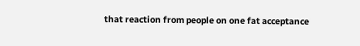that reaction from people on one fat acceptance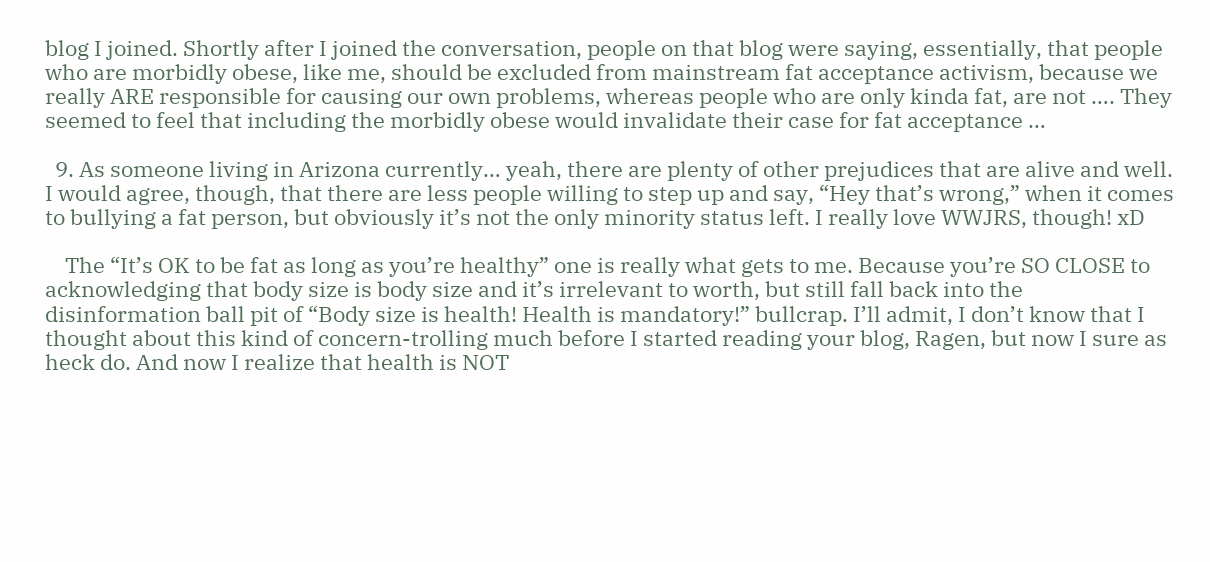blog I joined. Shortly after I joined the conversation, people on that blog were saying, essentially, that people who are morbidly obese, like me, should be excluded from mainstream fat acceptance activism, because we really ARE responsible for causing our own problems, whereas people who are only kinda fat, are not …. They seemed to feel that including the morbidly obese would invalidate their case for fat acceptance …

  9. As someone living in Arizona currently… yeah, there are plenty of other prejudices that are alive and well. I would agree, though, that there are less people willing to step up and say, “Hey that’s wrong,” when it comes to bullying a fat person, but obviously it’s not the only minority status left. I really love WWJRS, though! xD

    The “It’s OK to be fat as long as you’re healthy” one is really what gets to me. Because you’re SO CLOSE to acknowledging that body size is body size and it’s irrelevant to worth, but still fall back into the disinformation ball pit of “Body size is health! Health is mandatory!” bullcrap. I’ll admit, I don’t know that I thought about this kind of concern-trolling much before I started reading your blog, Ragen, but now I sure as heck do. And now I realize that health is NOT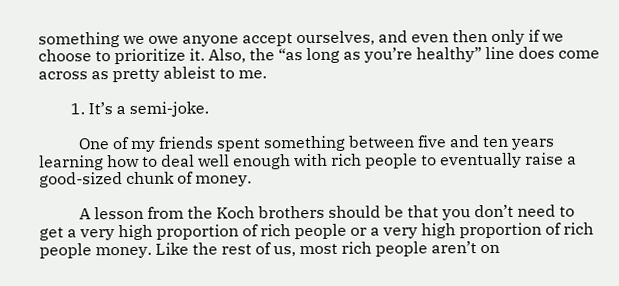something we owe anyone accept ourselves, and even then only if we choose to prioritize it. Also, the “as long as you’re healthy” line does come across as pretty ableist to me.

        1. It’s a semi-joke.

          One of my friends spent something between five and ten years learning how to deal well enough with rich people to eventually raise a good-sized chunk of money.

          A lesson from the Koch brothers should be that you don’t need to get a very high proportion of rich people or a very high proportion of rich people money. Like the rest of us, most rich people aren’t on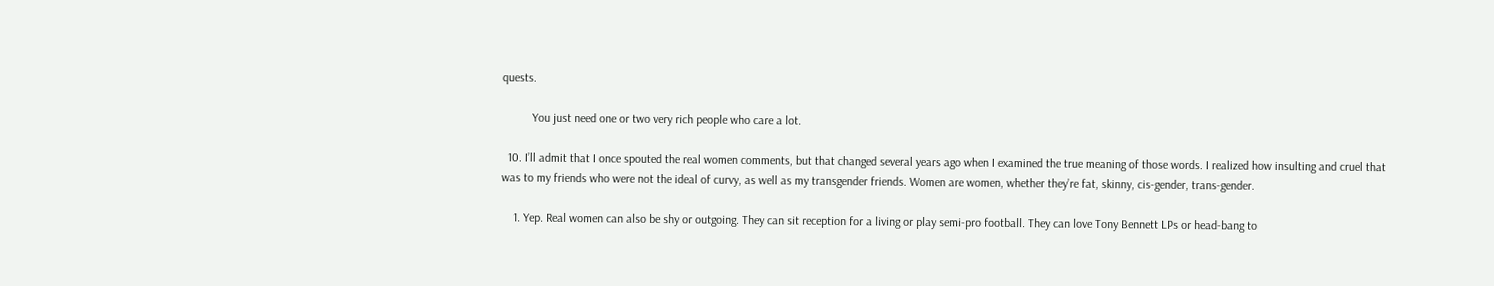quests.

          You just need one or two very rich people who care a lot.

  10. I’ll admit that I once spouted the real women comments, but that changed several years ago when I examined the true meaning of those words. I realized how insulting and cruel that was to my friends who were not the ideal of curvy, as well as my transgender friends. Women are women, whether they’re fat, skinny, cis-gender, trans-gender.

    1. Yep. Real women can also be shy or outgoing. They can sit reception for a living or play semi-pro football. They can love Tony Bennett LPs or head-bang to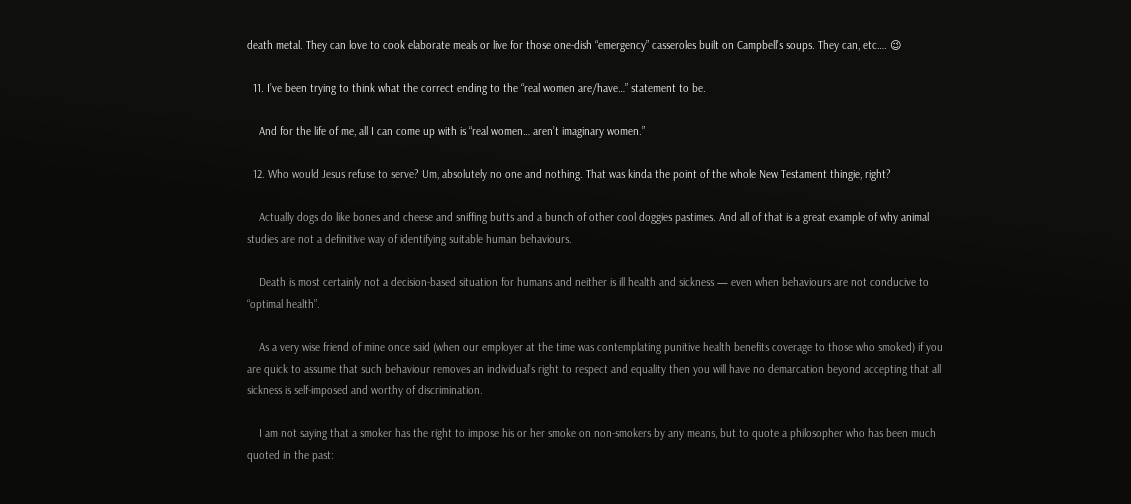death metal. They can love to cook elaborate meals or live for those one-dish “emergency” casseroles built on Campbell’s soups. They can, etc…. 😉

  11. I’ve been trying to think what the correct ending to the “real women are/have…” statement to be.

    And for the life of me, all I can come up with is “real women… aren’t imaginary women.”

  12. Who would Jesus refuse to serve? Um, absolutely no one and nothing. That was kinda the point of the whole New Testament thingie, right?

    Actually dogs do like bones and cheese and sniffing butts and a bunch of other cool doggies pastimes. And all of that is a great example of why animal studies are not a definitive way of identifying suitable human behaviours.

    Death is most certainly not a decision-based situation for humans and neither is ill health and sickness — even when behaviours are not conducive to “optimal health”.

    As a very wise friend of mine once said (when our employer at the time was contemplating punitive health benefits coverage to those who smoked) if you are quick to assume that such behaviour removes an individual’s right to respect and equality then you will have no demarcation beyond accepting that all sickness is self-imposed and worthy of discrimination.

    I am not saying that a smoker has the right to impose his or her smoke on non-smokers by any means, but to quote a philosopher who has been much quoted in the past: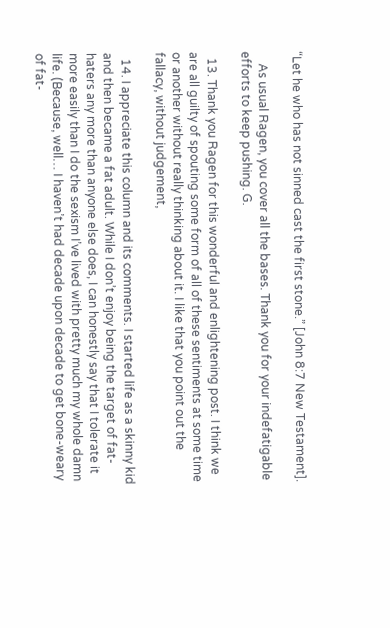“Let he who has not sinned cast the first stone.” [John 8:7 New Testament].

    As usual Ragen, you cover all the bases. Thank you for your indefatigable efforts to keep pushing. G.

  13. Thank you Ragen for this wonderful and enlightening post. I think we are all guilty of spouting some form of all of these sentiments at some time or another without really thinking about it. I like that you point out the fallacy, without judgement,

  14. I appreciate this column and its comments. I started life as a skinny kid and then became a fat adult. While I don’t enjoy being the target of fat-haters any more than anyone else does, I can honestly say that I tolerate it more easily than I do the sexism I’ve lived with pretty much my whole damn life. (Because, well… I haven’t had decade upon decade to get bone-weary of fat-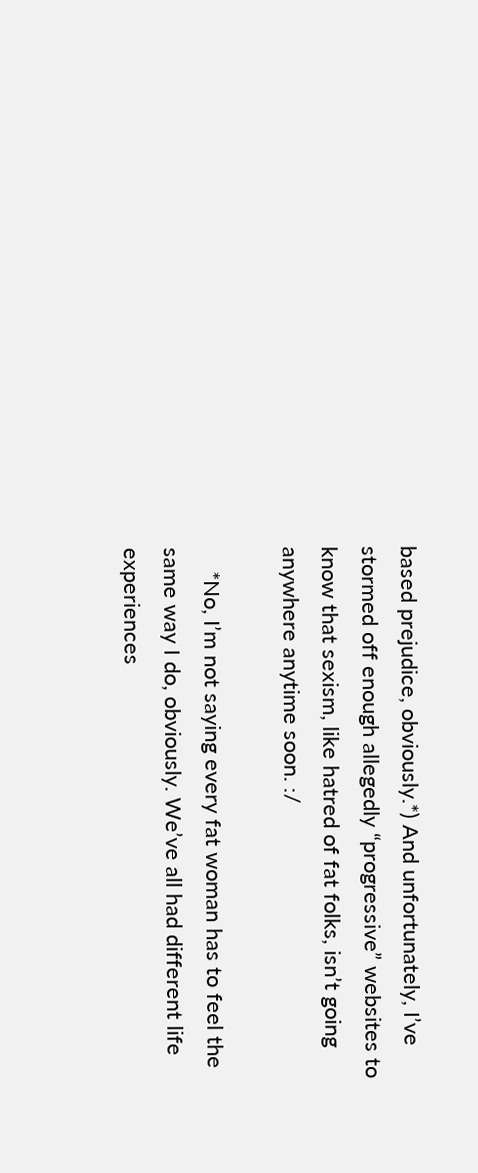based prejudice, obviously.*) And unfortunately, I’ve stormed off enough allegedly “progressive” websites to know that sexism, like hatred of fat folks, isn’t going anywhere anytime soon. :/

    *No, I’m not saying every fat woman has to feel the same way I do, obviously. We’ve all had different life experiences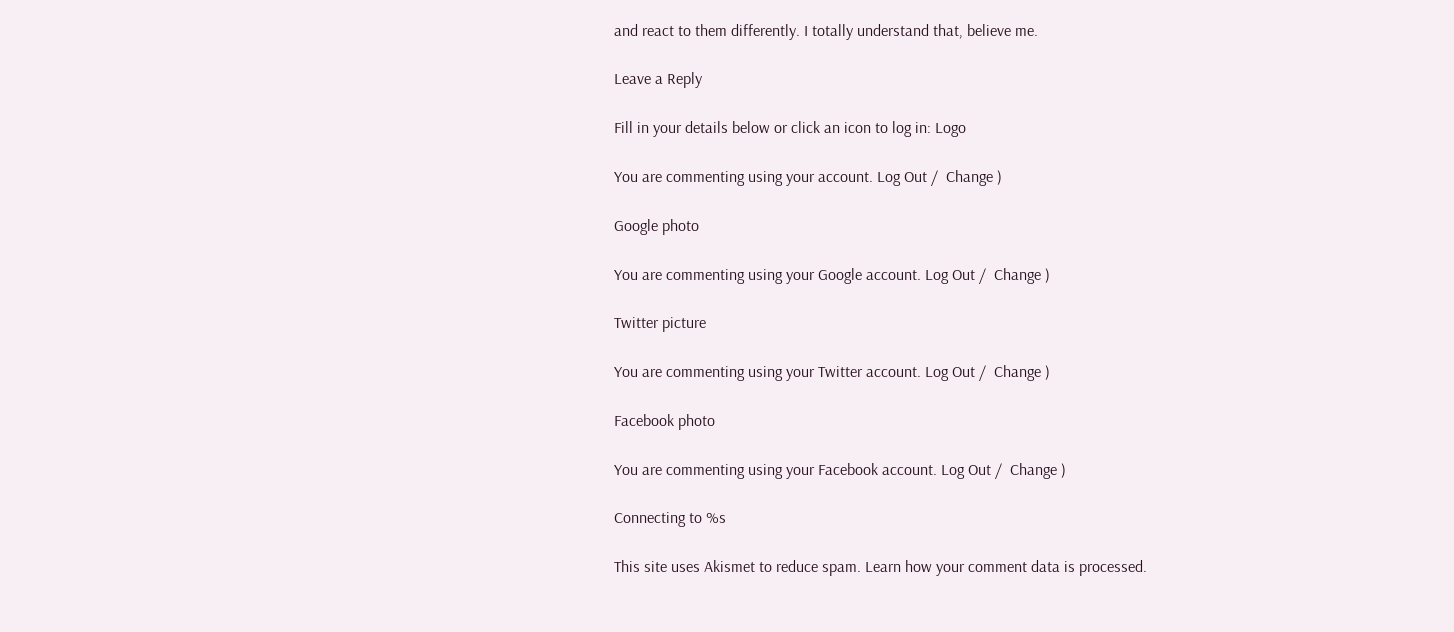and react to them differently. I totally understand that, believe me.

Leave a Reply

Fill in your details below or click an icon to log in: Logo

You are commenting using your account. Log Out /  Change )

Google photo

You are commenting using your Google account. Log Out /  Change )

Twitter picture

You are commenting using your Twitter account. Log Out /  Change )

Facebook photo

You are commenting using your Facebook account. Log Out /  Change )

Connecting to %s

This site uses Akismet to reduce spam. Learn how your comment data is processed.